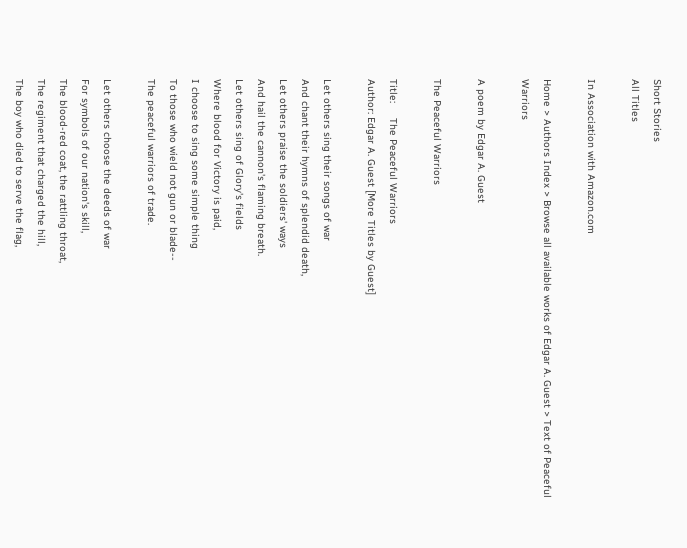Short Stories
All Titles

In Association with Amazon.com

Home > Authors Index > Browse all available works of Edgar A. Guest > Text of Peaceful Warriors

A poem by Edgar A. Guest

The Peaceful Warriors

Title:     The Peaceful Warriors
Author: Edgar A. Guest [More Titles by Guest]

Let others sing their songs of war
And chant their hymns of splendid death,
Let others praise the soldiers' ways
And hail the cannon's flaming breath.
Let others sing of Glory's fields
Where blood for Victory is paid,
I choose to sing some simple thing
To those who wield not gun or blade--
The peaceful warriors of trade.

Let others choose the deeds of war
For symbols of our nation's skill,
The blood-red coat, the rattling throat,
The regiment that charged the hill,
The boy who died to serve the flag,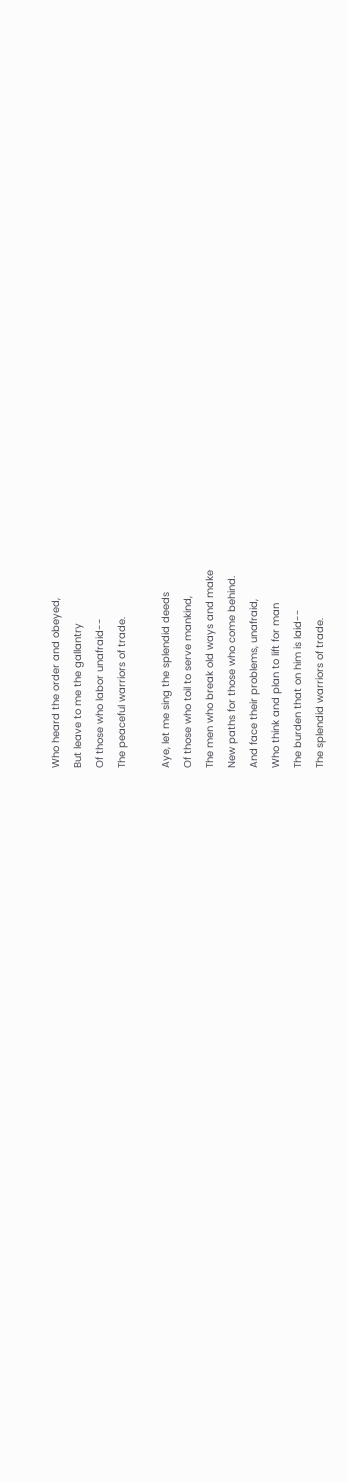Who heard the order and obeyed,
But leave to me the gallantry
Of those who labor unafraid--
The peaceful warriors of trade.

Aye, let me sing the splendid deeds
Of those who toil to serve mankind,
The men who break old ways and make
New paths for those who come behind.
And face their problems, unafraid,
Who think and plan to lift for man
The burden that on him is laid--
The splendid warriors of trade.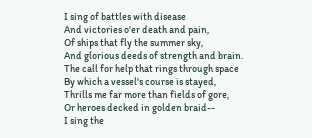I sing of battles with disease
And victories o'er death and pain,
Of ships that fly the summer sky,
And glorious deeds of strength and brain.
The call for help that rings through space
By which a vessel's course is stayed,
Thrills me far more than fields of gore,
Or heroes decked in golden braid--
I sing the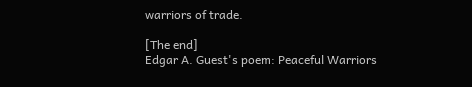warriors of trade.

[The end]
Edgar A. Guest's poem: Peaceful Warriors